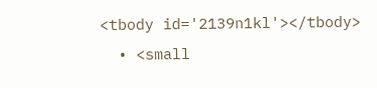<tbody id='2139n1kl'></tbody>
  • <small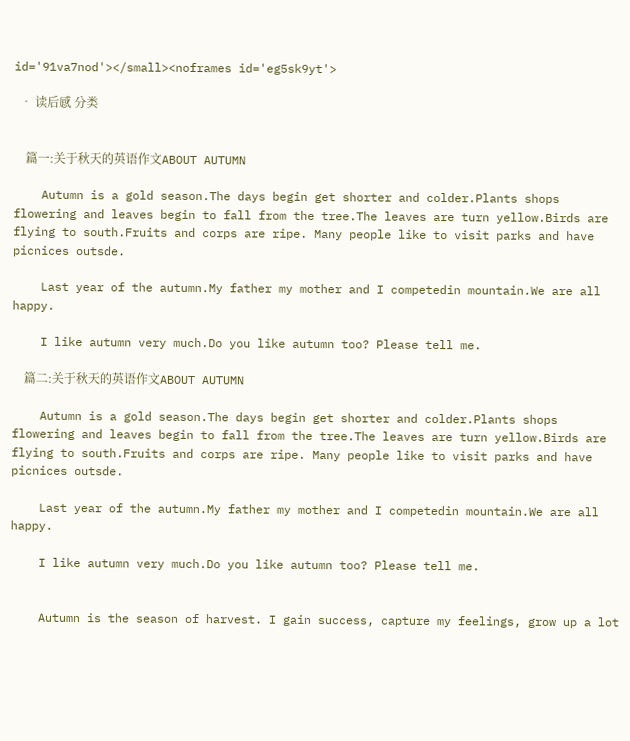id='91va7nod'></small><noframes id='eg5sk9yt'>

  • 读后感 分类


    篇一:关于秋天的英语作文ABOUT AUTUMN

    Autumn is a gold season.The days begin get shorter and colder.Plants shops flowering and leaves begin to fall from the tree.The leaves are turn yellow.Birds are flying to south.Fruits and corps are ripe. Many people like to visit parks and have picnices outsde.

    Last year of the autumn.My father my mother and I competedin mountain.We are all happy.

    I like autumn very much.Do you like autumn too? Please tell me.

    篇二:关于秋天的英语作文ABOUT AUTUMN

    Autumn is a gold season.The days begin get shorter and colder.Plants shops flowering and leaves begin to fall from the tree.The leaves are turn yellow.Birds are flying to south.Fruits and corps are ripe. Many people like to visit parks and have picnices outsde.

    Last year of the autumn.My father my mother and I competedin mountain.We are all happy.

    I like autumn very much.Do you like autumn too? Please tell me.


    Autumn is the season of harvest. I gain success, capture my feelings, grow up a lot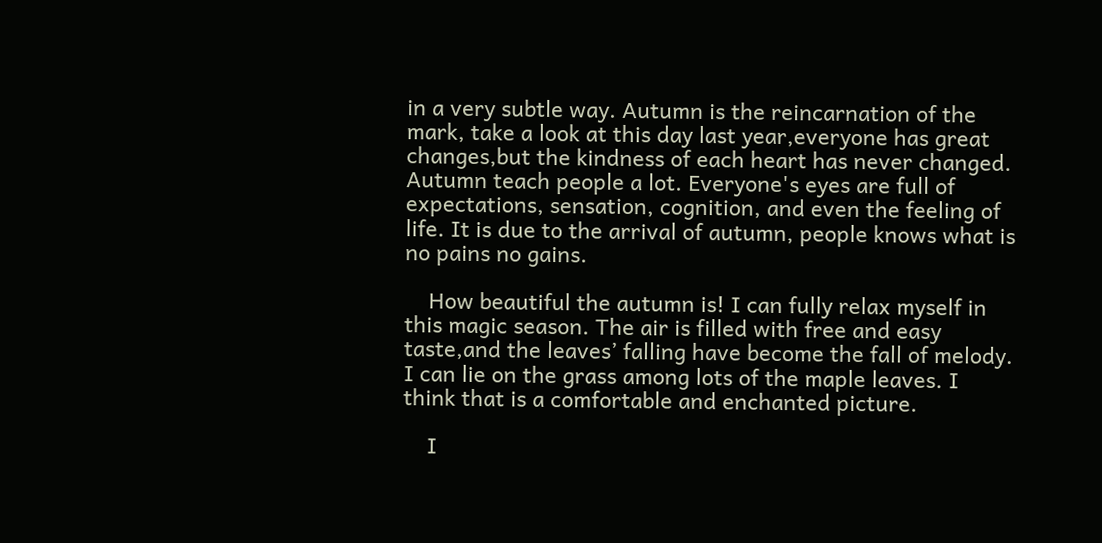in a very subtle way. Autumn is the reincarnation of the mark, take a look at this day last year,everyone has great changes,but the kindness of each heart has never changed. Autumn teach people a lot. Everyone's eyes are full of expectations, sensation, cognition, and even the feeling of life. It is due to the arrival of autumn, people knows what is no pains no gains.

    How beautiful the autumn is! I can fully relax myself in this magic season. The air is filled with free and easy taste,and the leaves’ falling have become the fall of melody. I can lie on the grass among lots of the maple leaves. I think that is a comfortable and enchanted picture.

    I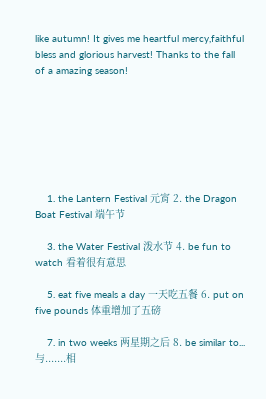like autumn! It gives me heartful mercy,faithful bless and glorious harvest! Thanks to the fall of a amazing season!







    1. the Lantern Festival 元宵 2. the Dragon Boat Festival 端午节

    3. the Water Festival 泼水节 4. be fun to watch 看着很有意思

    5. eat five meals a day 一天吃五餐 6. put on five pounds 体重增加了五磅

    7. in two weeks 两星期之后 8. be similar to... 与.......相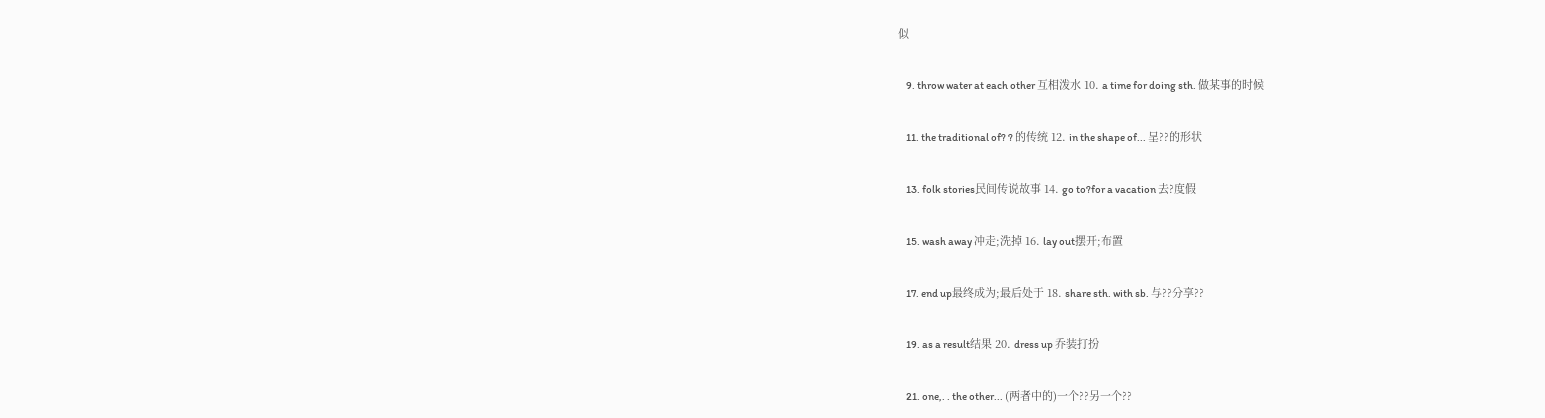似

    9. throw water at each other 互相泼水 10. a time for doing sth. 做某事的时候

    11. the traditional of? ? 的传统 12. in the shape of... 呈??的形状

    13. folk stories民间传说故事 14. go to?for a vacation 去?度假

    15. wash away 冲走;洗掉 16. lay out摆开;布置

    17. end up最终成为;最后处于 18. share sth. with sb. 与??分享??

    19. as a result结果 20. dress up 乔装打扮

    21. one,. . the other... (两者中的)一个??另一个??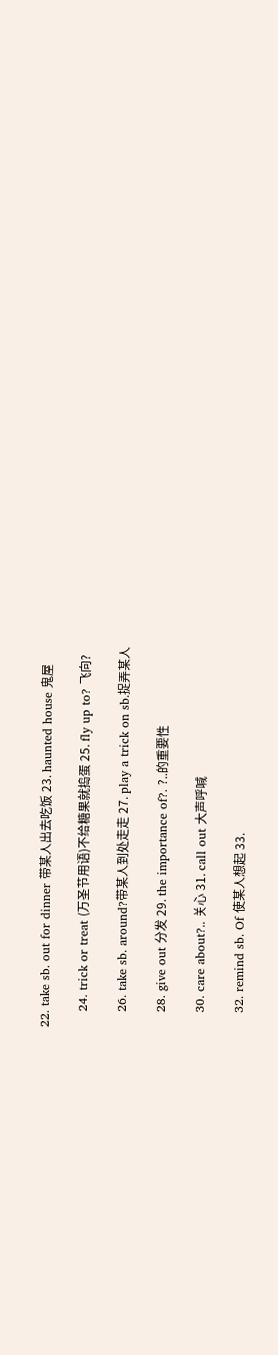22. take sb. out for dinner 带某人出去吃饭 23. haunted house 鬼屋

    24. trick or treat (万圣节用语)不给糖果就捣蛋 25. fly up to? 飞向?

    26. take sb. around?带某人到处走走 27. play a trick on sb.捉弄某人

    28. give out 分发 29. the importance of?. ?..的重要性

    30. care about?.. 关心 31. call out 大声呼喊

    32. remind sb. Of 使某人想起 33.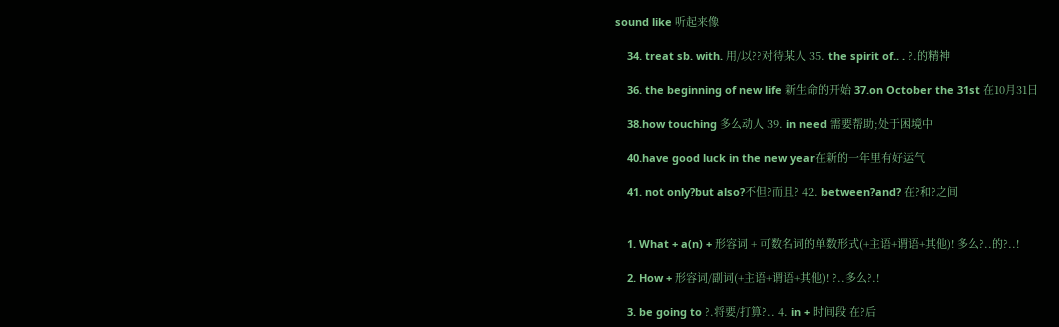sound like 听起来像

    34. treat sb. with. 用/以??对待某人 35. the spirit of.. . ?.的精神

    36. the beginning of new life 新生命的开始 37.on October the 31st 在10月31日

    38.how touching 多么动人 39. in need 需要帮助;处于困境中

    40.have good luck in the new year在新的一年里有好运气

    41. not only?but also?不但?而且? 42. between?and? 在?和?之间


    1. What + a(n) + 形容词 + 可数名词的单数形式(+主语+谓语+其他)! 多么?..的?..!

    2. How + 形容词/副词(+主语+谓语+其他)! ?..多么?.!

    3. be going to ?.将要/打算?.. 4. in + 时间段 在?后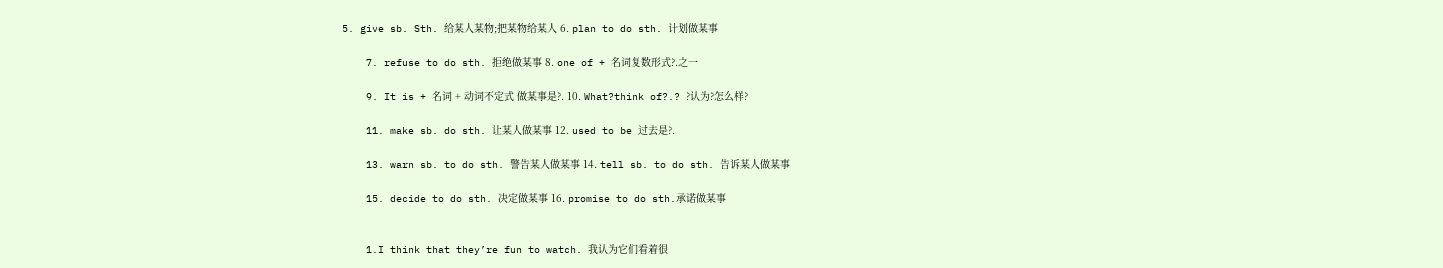5. give sb. Sth. 给某人某物;把某物给某人 6. plan to do sth. 计划做某事

    7. refuse to do sth. 拒绝做某事 8. one of + 名词复数形式?.之一

    9. It is + 名词 + 动词不定式 做某事是?. 10. What?think of?.? ?认为?怎么样?

    11. make sb. do sth. 让某人做某事 12. used to be 过去是?.

    13. warn sb. to do sth. 警告某人做某事 14. tell sb. to do sth. 告诉某人做某事

    15. decide to do sth. 决定做某事 16. promise to do sth.承诺做某事


    1.I think that they’re fun to watch. 我认为它们看着很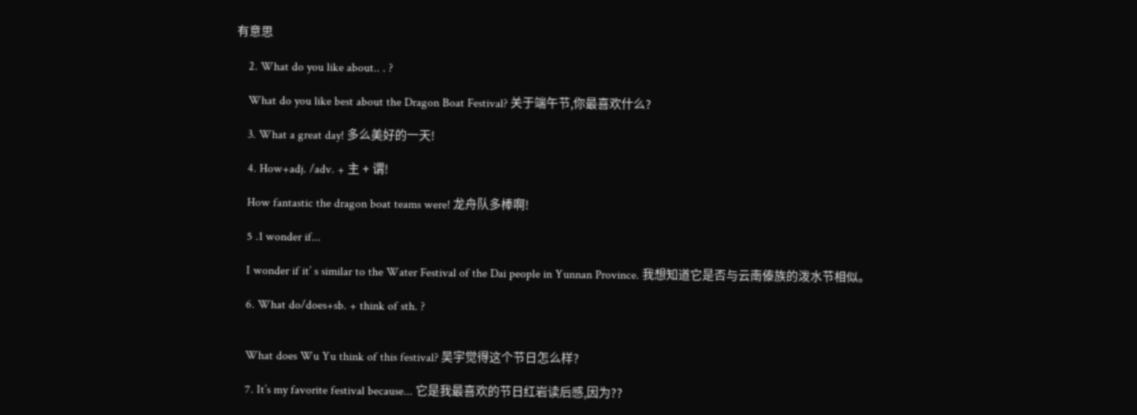有意思

    2. What do you like about.. . ?

    What do you like best about the Dragon Boat Festival? 关于端午节,你最喜欢什么?

    3. What a great day! 多么美好的一天!

    4. How+adj. /adv. + 主 + 谓!

    How fantastic the dragon boat teams were! 龙舟队多棒啊!

    5 .1 wonder if...

    I wonder if it’ s similar to the Water Festival of the Dai people in Yunnan Province. 我想知道它是否与云南傣族的泼水节相似。

    6. What do/does+sb. + think of sth. ?


    What does Wu Yu think of this festival? 吴宇觉得这个节日怎么样?

    7. It’s my favorite festival because... 它是我最喜欢的节日红岩读后感,因为??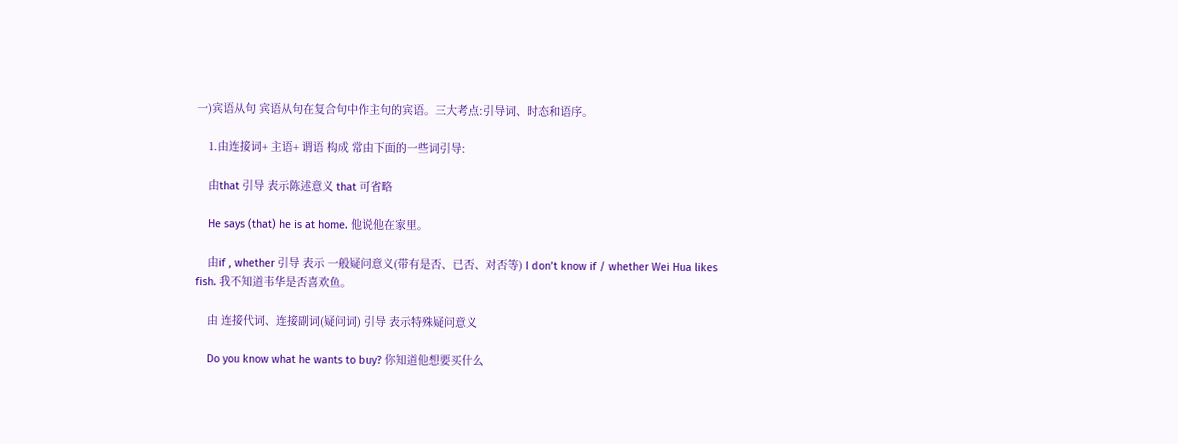一)宾语从句 宾语从句在复合句中作主句的宾语。三大考点:引导词、时态和语序。

    1.由连接词+ 主语+ 谓语 构成 常由下面的一些词引导:

    由that 引导 表示陈述意义 that 可省略

    He says (that) he is at home. 他说他在家里。

    由if , whether 引导 表示 一般疑问意义(带有是否、已否、对否等) I don’t know if / whether Wei Hua likes fish. 我不知道韦华是否喜欢鱼。

    由 连接代词、连接副词(疑问词) 引导 表示特殊疑问意义

    Do you know what he wants to buy? 你知道他想要买什么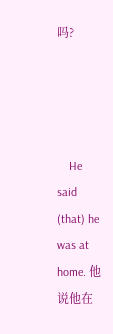吗?




    He said (that) he was at home. 他说他在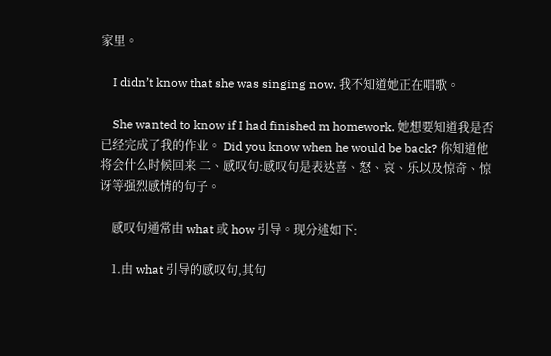家里。

    I didn’t know that she was singing now. 我不知道她正在唱歌。

    She wanted to know if I had finished m homework. 她想要知道我是否已经完成了我的作业。 Did you know when he would be back? 你知道他将会什么时候回来 二、感叹句:感叹句是表达喜、怒、哀、乐以及惊奇、惊讶等强烈感情的句子。

    感叹句通常由 what 或 how 引导。现分述如下:

    1.由 what 引导的感叹句,其句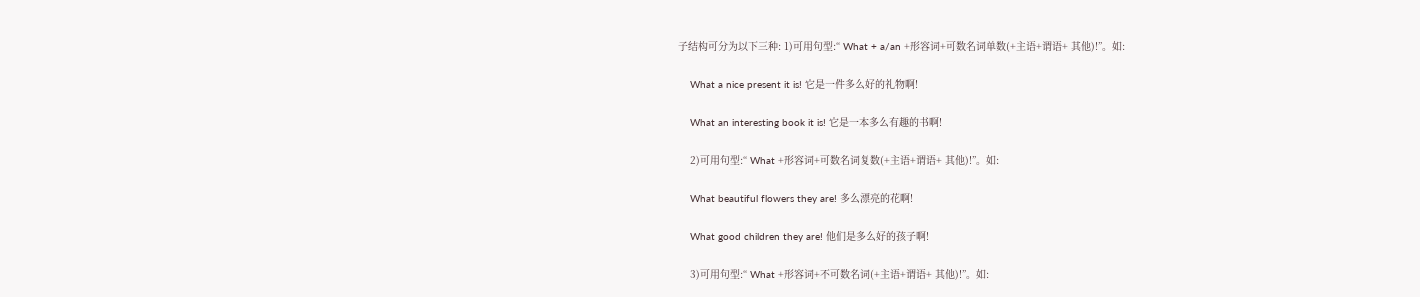子结构可分为以下三种: 1)可用句型:“ What + a/an +形容词+可数名词单数(+主语+谓语+ 其他)!”。如:

    What a nice present it is! 它是一件多么好的礼物啊!

    What an interesting book it is! 它是一本多么有趣的书啊!

    2)可用句型:“ What +形容词+可数名词复数(+主语+谓语+ 其他)!”。如:

    What beautiful flowers they are! 多么漂亮的花啊!

    What good children they are! 他们是多么好的孩子啊!

    3)可用句型:“ What +形容词+不可数名词(+主语+谓语+ 其他)!”。如: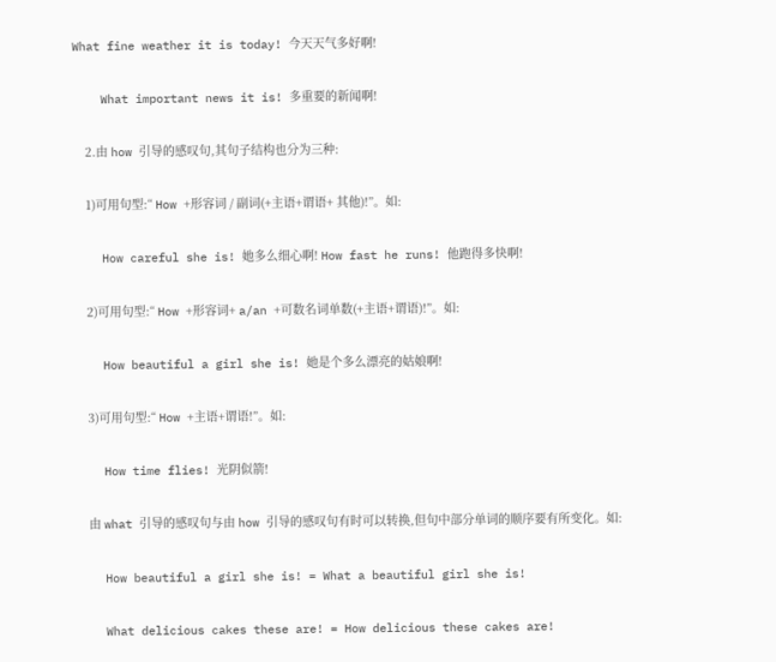What fine weather it is today! 今天天气多好啊!

    What important news it is! 多重要的新闻啊!

    2.由 how 引导的感叹句,其句子结构也分为三种:

    1)可用句型:“ How +形容词 / 副词(+主语+谓语+ 其他)!”。如:

    How careful she is! 她多么细心啊! How fast he runs! 他跑得多快啊!

    2)可用句型:“ How +形容词+ a/an +可数名词单数(+主语+谓语)!”。如:

    How beautiful a girl she is! 她是个多么漂亮的姑娘啊!

    3)可用句型:“ How +主语+谓语!”。如:

    How time flies! 光阴似箭!

    由 what 引导的感叹句与由 how 引导的感叹句有时可以转换,但句中部分单词的顺序要有所变化。如:

    How beautiful a girl she is! = What a beautiful girl she is!

    What delicious cakes these are! = How delicious these cakes are!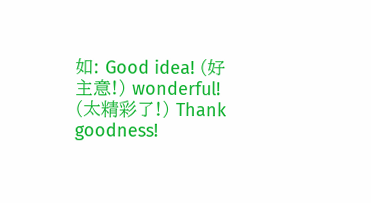如: Good idea! (好主意!) wonderful! (太精彩了!) Thank goodness!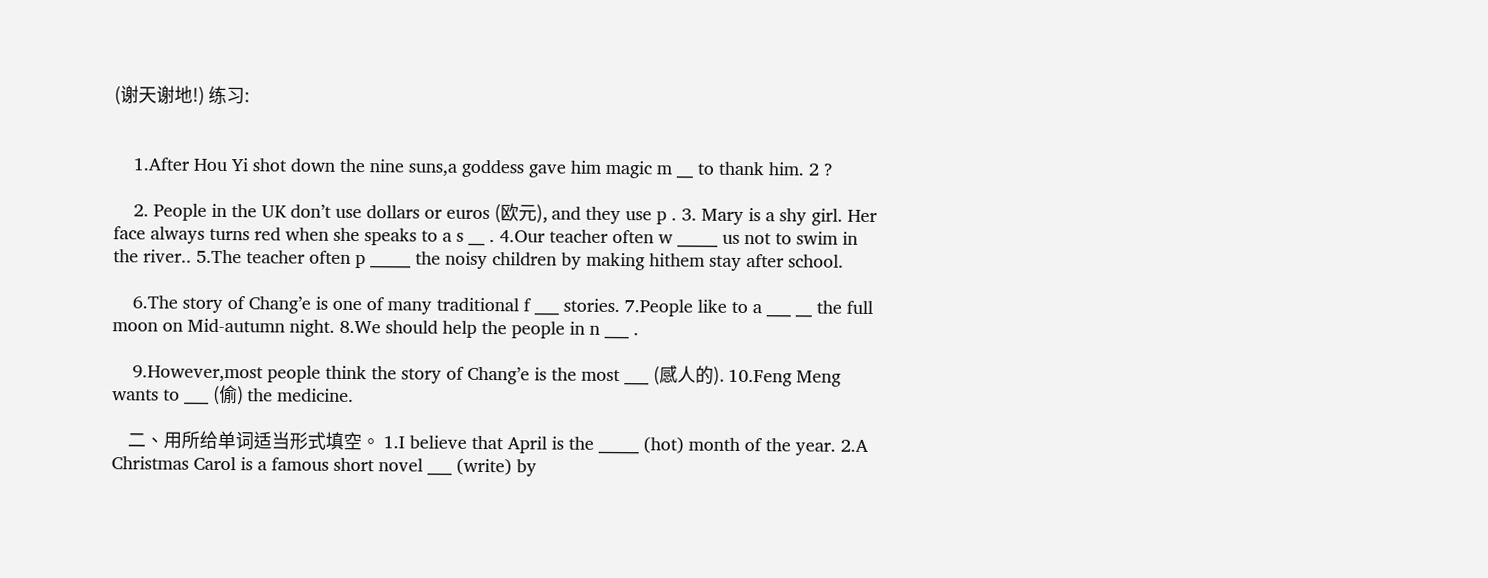(谢天谢地!) 练习:


    1.After Hou Yi shot down the nine suns,a goddess gave him magic m __ to thank him. 2 ?

    2. People in the UK don’t use dollars or euros (欧元), and they use p . 3. Mary is a shy girl. Her face always turns red when she speaks to a s __ . 4.Our teacher often w _____ us not to swim in the river.. 5.The teacher often p _____ the noisy children by making hithem stay after school.

    6.The story of Chang’e is one of many traditional f ___ stories. 7.People like to a ___ __ the full moon on Mid-autumn night. 8.We should help the people in n ___ .

    9.However,most people think the story of Chang’e is the most ___ (感人的). 10.Feng Meng wants to ___ (偷) the medicine.

    二、用所给单词适当形式填空。 1.I believe that April is the _____ (hot) month of the year. 2.A Christmas Carol is a famous short novel ___ (write) by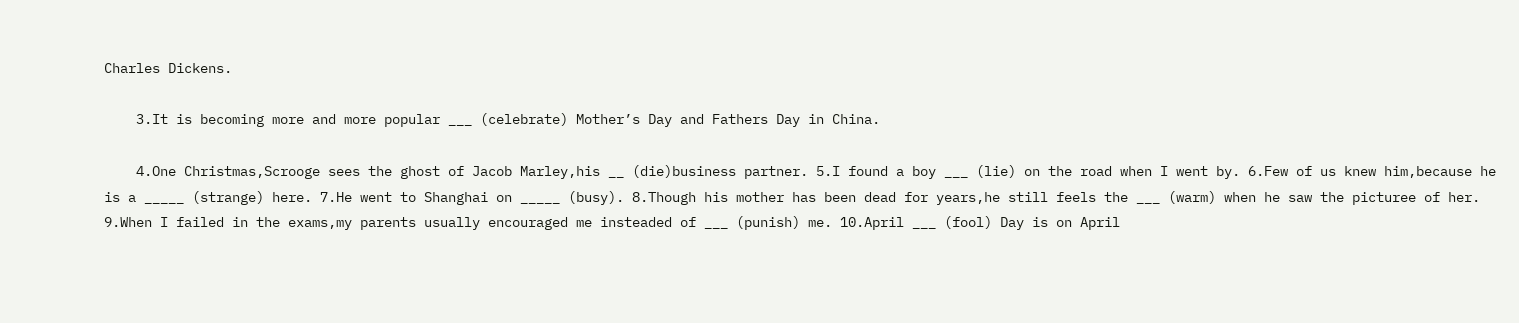Charles Dickens.

    3.It is becoming more and more popular ___ (celebrate) Mother’s Day and Fathers Day in China.

    4.One Christmas,Scrooge sees the ghost of Jacob Marley,his __ (die)business partner. 5.I found a boy ___ (lie) on the road when I went by. 6.Few of us knew him,because he is a _____ (strange) here. 7.He went to Shanghai on _____ (busy). 8.Though his mother has been dead for years,he still feels the ___ (warm) when he saw the picturee of her. 9.When I failed in the exams,my parents usually encouraged me insteaded of ___ (punish) me. 10.April ___ (fool) Day is on April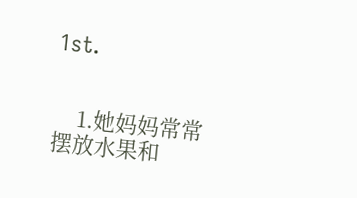1st.


    1.她妈妈常常摆放水果和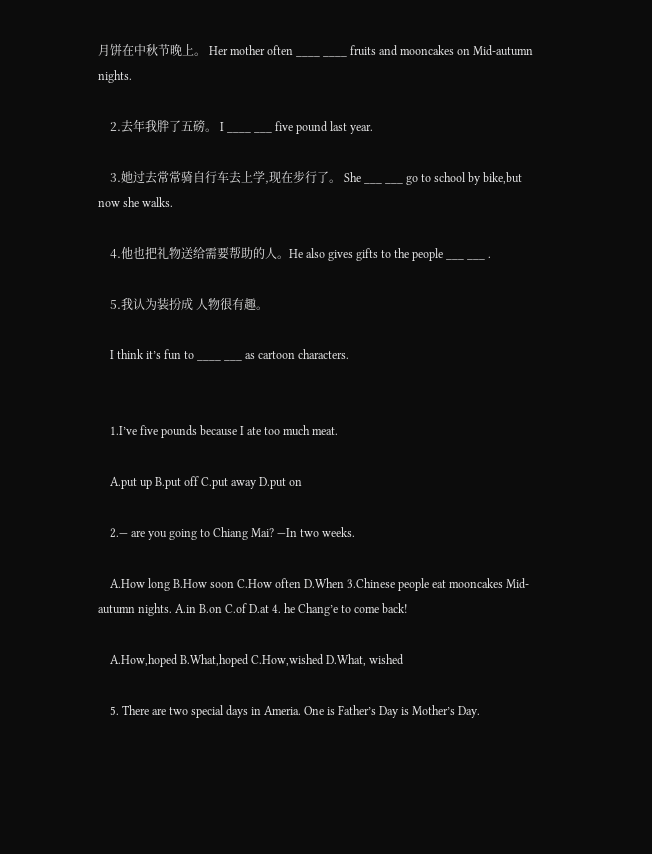月饼在中秋节晚上。 Her mother often ____ ____ fruits and mooncakes on Mid-autumn nights.

    2.去年我胖了五磅。 I ____ ___ five pound last year.

    3.她过去常常骑自行车去上学,现在步行了。 She ___ ___ go to school by bike,but now she walks.

    4.他也把礼物送给需要帮助的人。He also gives gifts to the people ___ ___ .

    5.我认为装扮成 人物很有趣。

    I think it’s fun to ____ ___ as cartoon characters.


    1.I’ve five pounds because I ate too much meat.

    A.put up B.put off C.put away D.put on

    2.— are you going to Chiang Mai? —In two weeks.

    A.How long B.How soon C.How often D.When 3.Chinese people eat mooncakes Mid-autumn nights. A.in B.on C.of D.at 4. he Chang’e to come back!

    A.How,hoped B.What,hoped C.How,wished D.What, wished

    5. There are two special days in Ameria. One is Father’s Day is Mother’s Day.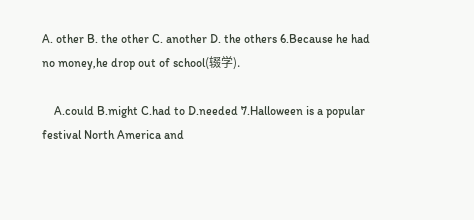A. other B. the other C. another D. the others 6.Because he had no money,he drop out of school(辍学).

    A.could B.might C.had to D.needed 7.Halloween is a popular festival North America and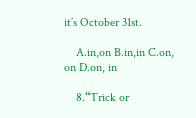it’s October 31st.

    A.in,on B.in,in C.on, on D.on, in

    8.“Trick or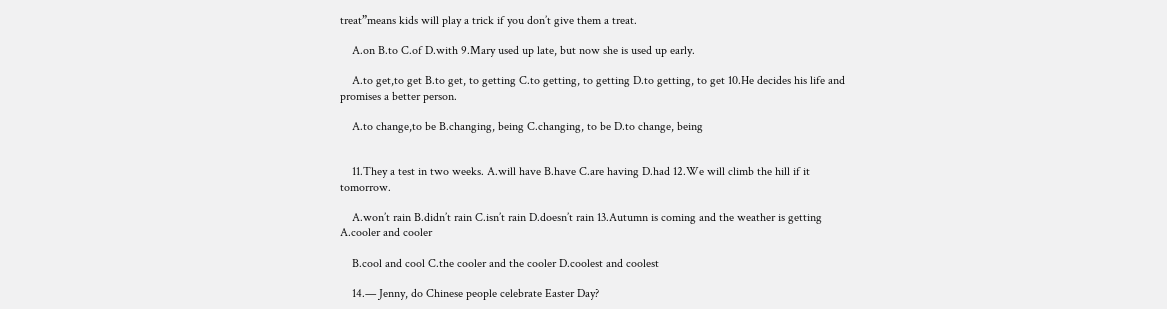treat”means kids will play a trick if you don’t give them a treat.

    A.on B.to C.of D.with 9.Mary used up late, but now she is used up early.

    A.to get,to get B.to get, to getting C.to getting, to getting D.to getting, to get 10.He decides his life and promises a better person.

    A.to change,to be B.changing, being C.changing, to be D.to change, being


    11.They a test in two weeks. A.will have B.have C.are having D.had 12.We will climb the hill if it tomorrow.

    A.won’t rain B.didn’t rain C.isn’t rain D.doesn’t rain 13.Autumn is coming and the weather is getting A.cooler and cooler

    B.cool and cool C.the cooler and the cooler D.coolest and coolest

    14.— Jenny, do Chinese people celebrate Easter Day?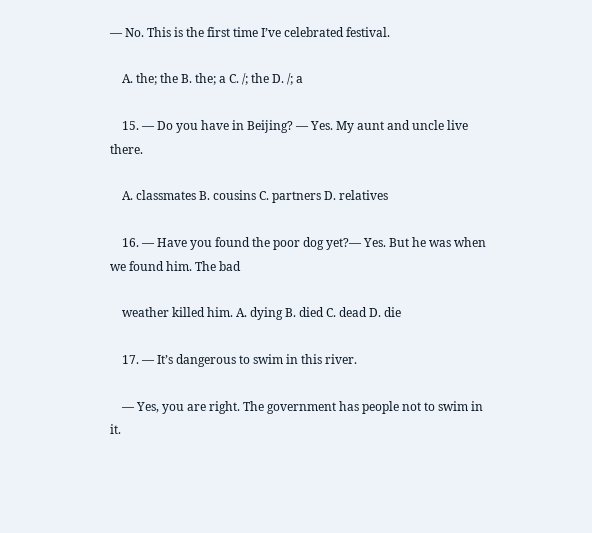— No. This is the first time I’ve celebrated festival.

    A. the; the B. the; a C. /; the D. /; a

    15. — Do you have in Beijing? — Yes. My aunt and uncle live there.

    A. classmates B. cousins C. partners D. relatives

    16. — Have you found the poor dog yet?— Yes. But he was when we found him. The bad

    weather killed him. A. dying B. died C. dead D. die

    17. — It’s dangerous to swim in this river.

    — Yes, you are right. The government has people not to swim in it.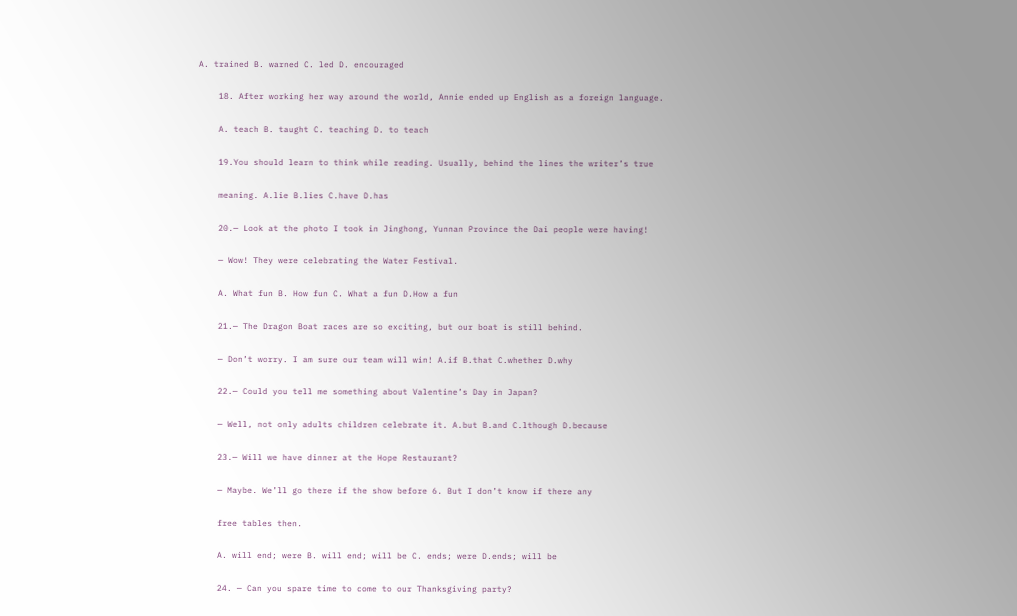A. trained B. warned C. led D. encouraged

    18. After working her way around the world, Annie ended up English as a foreign language.

    A. teach B. taught C. teaching D. to teach

    19.You should learn to think while reading. Usually, behind the lines the writer’s true

    meaning. A.lie B.lies C.have D.has

    20.— Look at the photo I took in Jinghong, Yunnan Province the Dai people were having!

    — Wow! They were celebrating the Water Festival.

    A. What fun B. How fun C. What a fun D.How a fun

    21.— The Dragon Boat races are so exciting, but our boat is still behind.

    — Don’t worry. I am sure our team will win! A.if B.that C.whether D.why

    22.— Could you tell me something about Valentine’s Day in Japan?

    — Well, not only adults children celebrate it. A.but B.and C.lthough D.because

    23.— Will we have dinner at the Hope Restaurant?

    — Maybe. We’ll go there if the show before 6. But I don’t know if there any

    free tables then.

    A. will end; were B. will end; will be C. ends; were D.ends; will be

    24. — Can you spare time to come to our Thanksgiving party?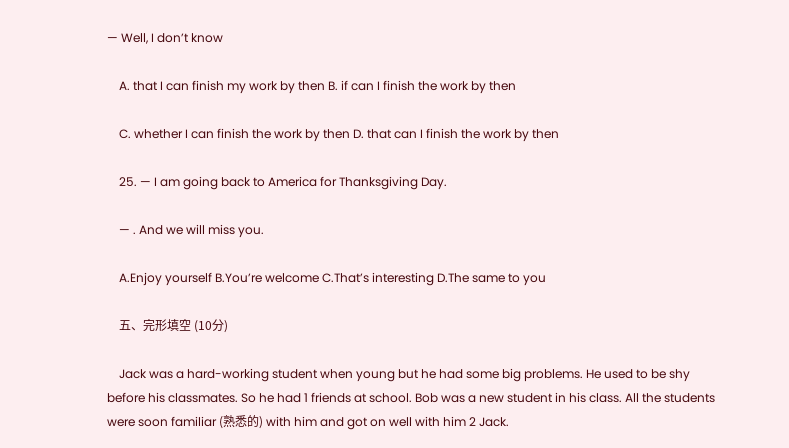— Well, I don’t know

    A. that I can finish my work by then B. if can I finish the work by then

    C. whether I can finish the work by then D. that can I finish the work by then

    25. — I am going back to America for Thanksgiving Day.

    — . And we will miss you.

    A.Enjoy yourself B.You’re welcome C.That’s interesting D.The same to you

    五、完形填空 (10分)

    Jack was a hard-working student when young but he had some big problems. He used to be shy before his classmates. So he had 1 friends at school. Bob was a new student in his class. All the students were soon familiar (熟悉的) with him and got on well with him 2 Jack.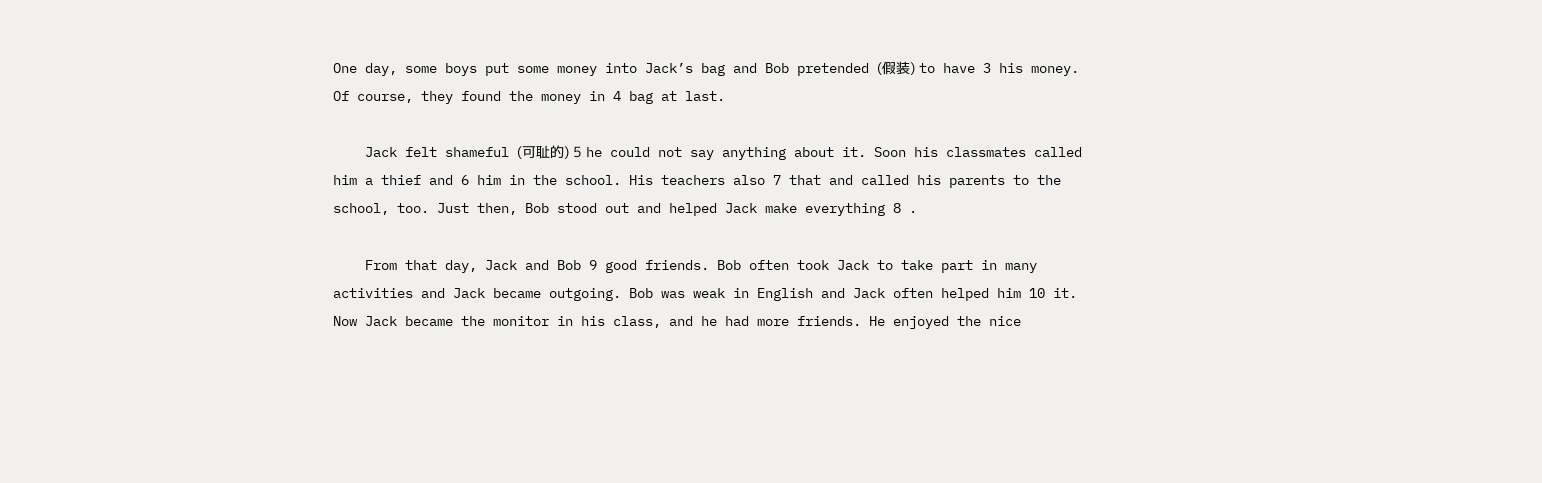One day, some boys put some money into Jack’s bag and Bob pretended (假装) to have 3 his money. Of course, they found the money in 4 bag at last.

    Jack felt shameful (可耻的) 5 he could not say anything about it. Soon his classmates called him a thief and 6 him in the school. His teachers also 7 that and called his parents to the school, too. Just then, Bob stood out and helped Jack make everything 8 .

    From that day, Jack and Bob 9 good friends. Bob often took Jack to take part in many activities and Jack became outgoing. Bob was weak in English and Jack often helped him 10 it. Now Jack became the monitor in his class, and he had more friends. He enjoyed the nice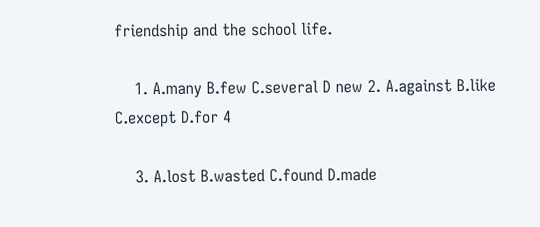friendship and the school life.

    1. A.many B.few C.several D new 2. A.against B.like C.except D.for 4

    3. A.lost B.wasted C.found D.made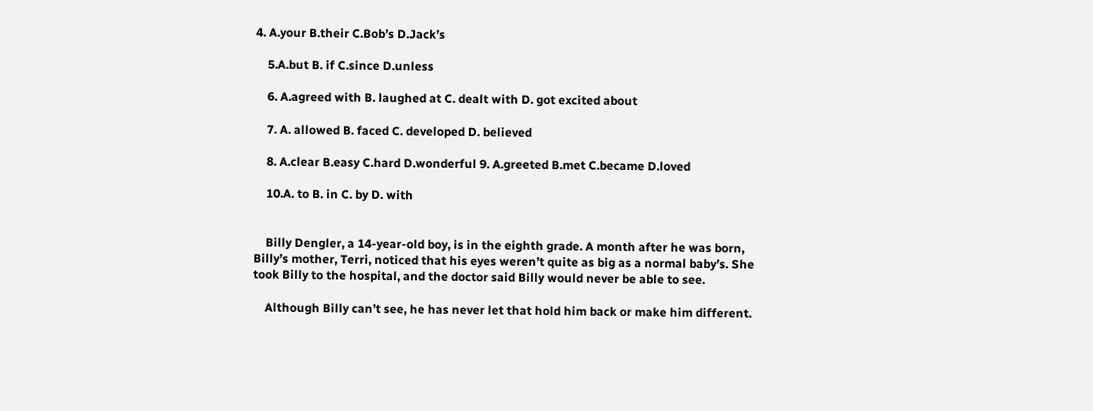4. A.your B.their C.Bob’s D.Jack’s

    5.A.but B. if C.since D.unless

    6. A.agreed with B. laughed at C. dealt with D. got excited about

    7. A. allowed B. faced C. developed D. believed

    8. A.clear B.easy C.hard D.wonderful 9. A.greeted B.met C.became D.loved

    10.A. to B. in C. by D. with


    Billy Dengler, a 14-year-old boy, is in the eighth grade. A month after he was born, Billy’s mother, Terri, noticed that his eyes weren’t quite as big as a normal baby’s. She took Billy to the hospital, and the doctor said Billy would never be able to see.

    Although Billy can’t see, he has never let that hold him back or make him different.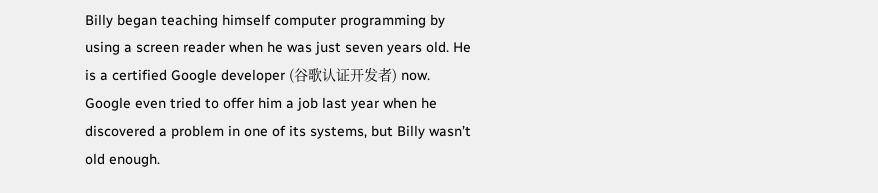Billy began teaching himself computer programming by using a screen reader when he was just seven years old. He is a certified Google developer (谷歌认证开发者) now. Google even tried to offer him a job last year when he discovered a problem in one of its systems, but Billy wasn’t old enough.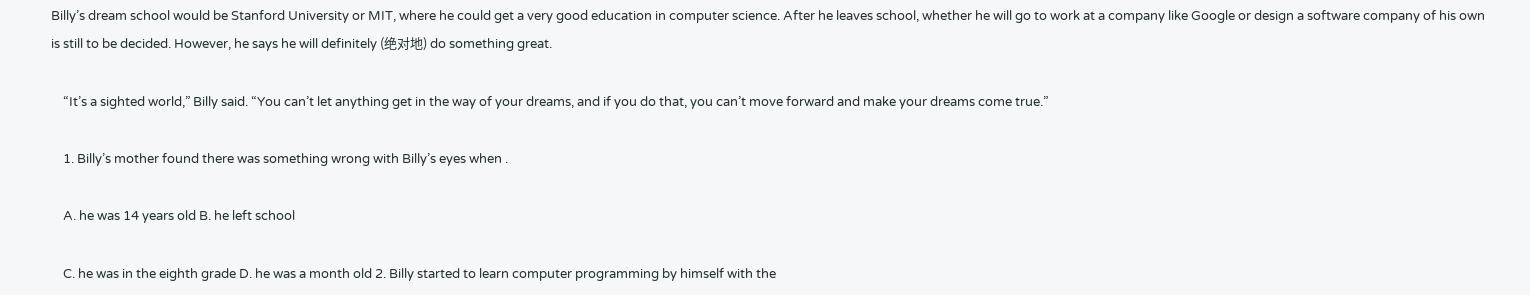Billy’s dream school would be Stanford University or MIT, where he could get a very good education in computer science. After he leaves school, whether he will go to work at a company like Google or design a software company of his own is still to be decided. However, he says he will definitely (绝对地) do something great.

    “It’s a sighted world,” Billy said. “You can’t let anything get in the way of your dreams, and if you do that, you can’t move forward and make your dreams come true.”

    1. Billy’s mother found there was something wrong with Billy’s eyes when .

    A. he was 14 years old B. he left school

    C. he was in the eighth grade D. he was a month old 2. Billy started to learn computer programming by himself with the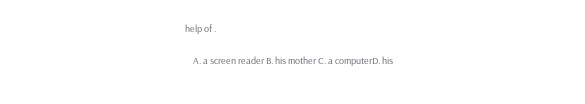help of .

    A. a screen reader B. his mother C. a computerD. his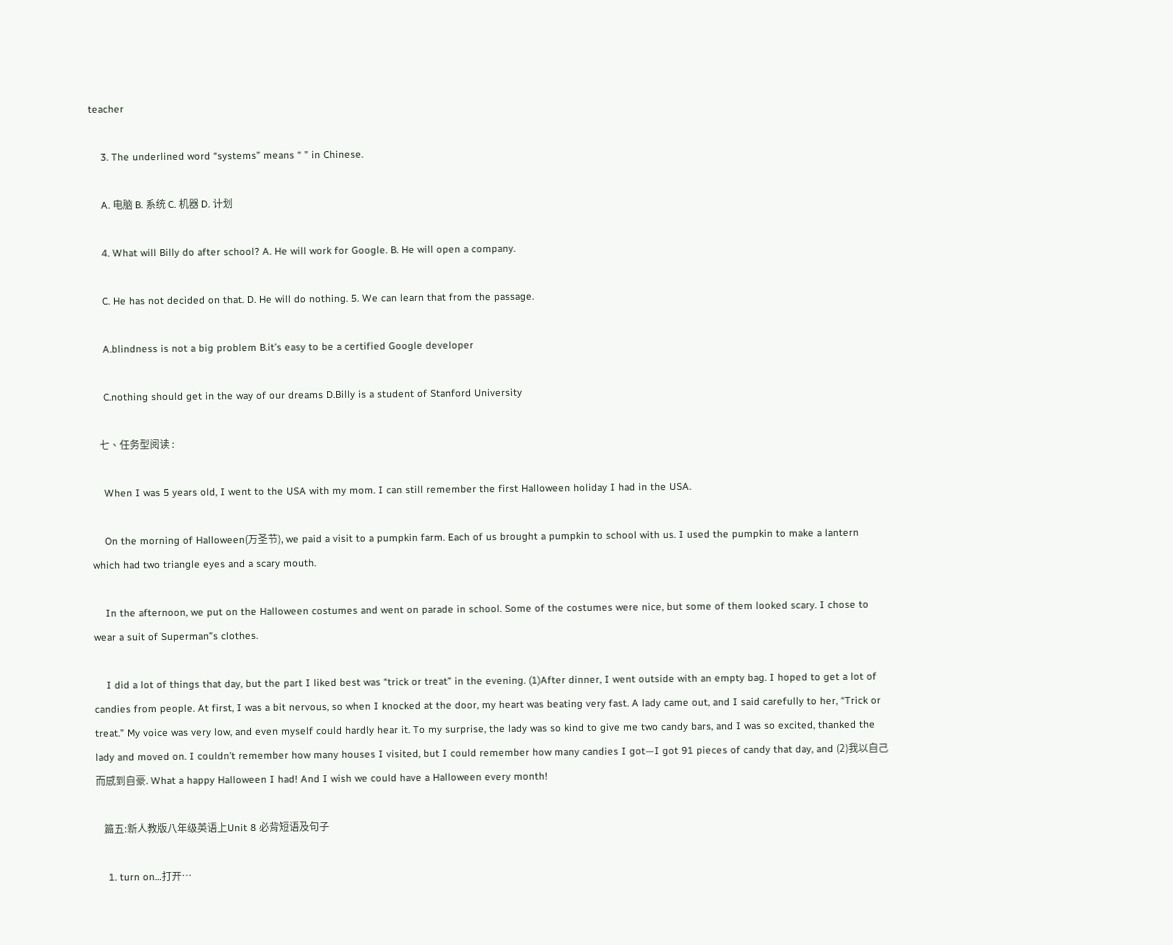teacher

    3. The underlined word “systems” means “ ” in Chinese.

    A. 电脑 B. 系统 C. 机器 D. 计划

    4. What will Billy do after school? A. He will work for Google. B. He will open a company.

    C. He has not decided on that. D. He will do nothing. 5. We can learn that from the passage.

    A.blindness is not a big problem B.it’s easy to be a certified Google developer

    C.nothing should get in the way of our dreams D.Billy is a student of Stanford University

    七、任务型阅读 :

    When I was 5 years old, I went to the USA with my mom. I can still remember the first Halloween holiday I had in the USA.

    On the morning of Halloween(万圣节), we paid a visit to a pumpkin farm. Each of us brought a pumpkin to school with us. I used the pumpkin to make a lantern which had two triangle eyes and a scary mouth.

    In the afternoon, we put on the Halloween costumes and went on parade in school. Some of the costumes were nice, but some of them looked scary. I chose to wear a suit of Superman”s clothes.

    I did a lot of things that day, but the part I liked best was “trick or treat” in the evening. (1)After dinner, I went outside with an empty bag. I hoped to get a lot of candies from people. At first, I was a bit nervous, so when I knocked at the door, my heart was beating very fast. A lady came out, and I said carefully to her, “Trick or treat.” My voice was very low, and even myself could hardly hear it. To my surprise, the lady was so kind to give me two candy bars, and I was so excited, thanked the lady and moved on. I couldn’t remember how many houses I visited, but I could remember how many candies I got—I got 91 pieces of candy that day, and (2)我以自己而感到自豪. What a happy Halloween I had! And I wish we could have a Halloween every month!

    篇五:新人教版八年级英语上Unit 8 必背短语及句子

    1. turn on…打开…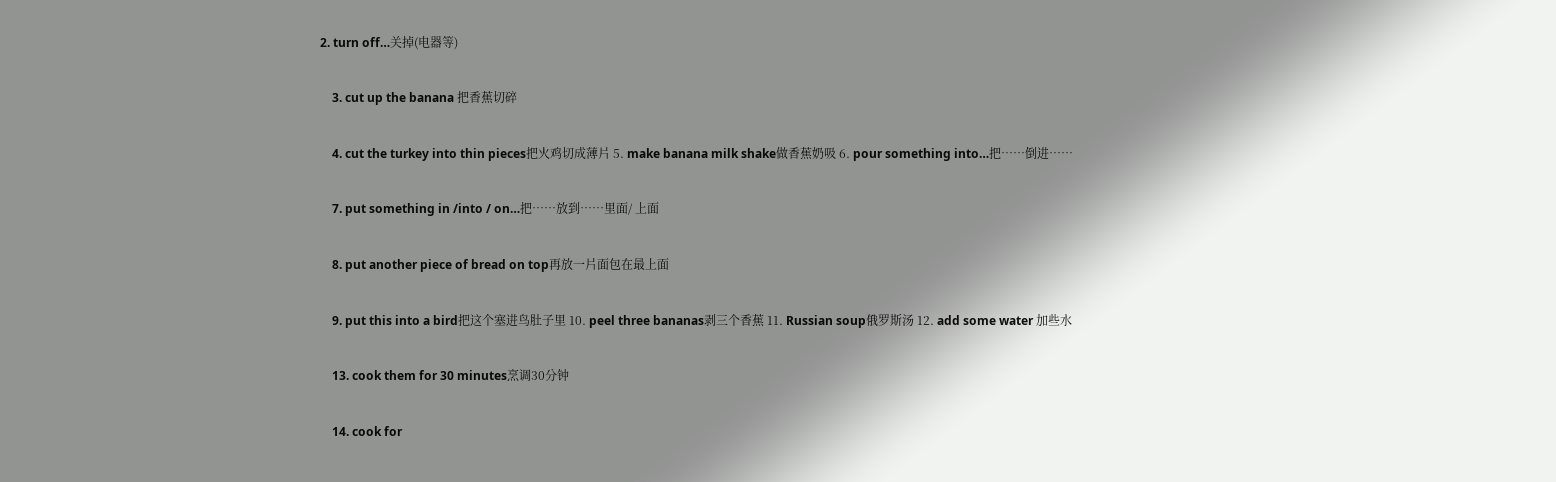2. turn off…关掉(电器等)

    3. cut up the banana 把香蕉切碎

    4. cut the turkey into thin pieces把火鸡切成薄片 5. make banana milk shake做香蕉奶吸 6. pour something into…把……倒进……

    7. put something in /into / on…把……放到……里面/ 上面

    8. put another piece of bread on top再放一片面包在最上面

    9. put this into a bird把这个塞进鸟肚子里 10. peel three bananas剥三个香蕉 11. Russian soup俄罗斯汤 12. add some water 加些水

    13. cook them for 30 minutes烹调30分钟

    14. cook for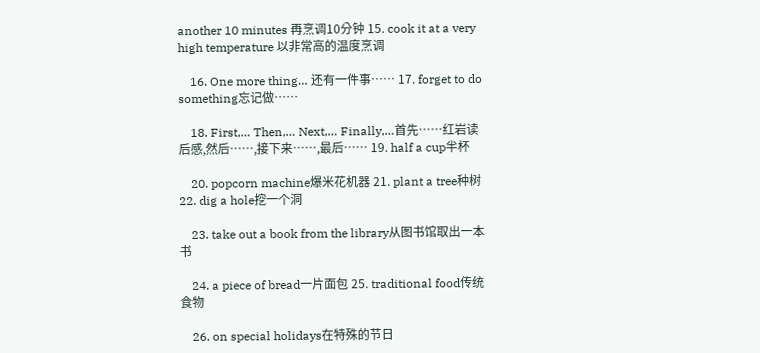another 10 minutes 再烹调10分钟 15. cook it at a very high temperature 以非常高的温度烹调

    16. One more thing… 还有一件事…… 17. forget to do something忘记做……

    18. First,… Then,… Next,… Finally,…首先……红岩读后感,然后……,接下来……,最后…… 19. half a cup半杯

    20. popcorn machine爆米花机器 21. plant a tree种树 22. dig a hole挖一个洞

    23. take out a book from the library从图书馆取出一本书

    24. a piece of bread一片面包 25. traditional food传统食物

    26. on special holidays在特殊的节日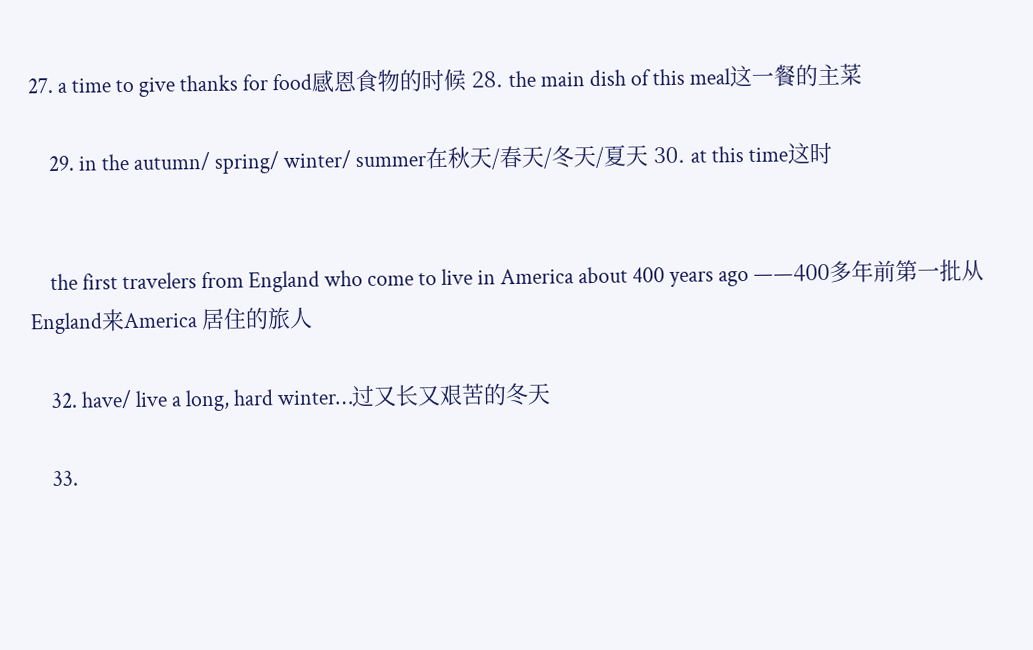27. a time to give thanks for food感恩食物的时候 28. the main dish of this meal这一餐的主菜

    29. in the autumn/ spring/ winter/ summer在秋天/春天/冬天/夏天 30. at this time这时


    the first travelers from England who come to live in America about 400 years ago ——400多年前第一批从England来America 居住的旅人

    32. have/ live a long, hard winter…过又长又艰苦的冬天

    33.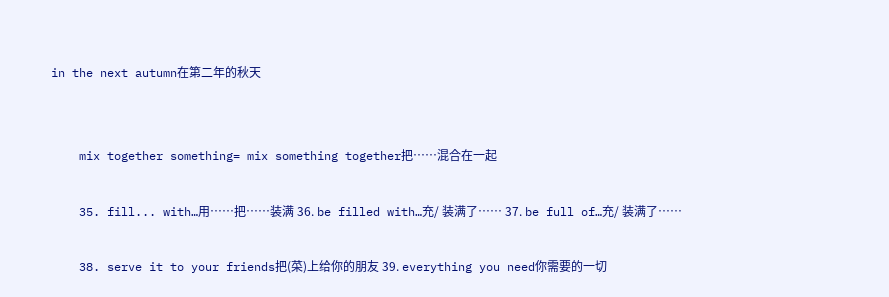in the next autumn在第二年的秋天


    mix together something= mix something together把……混合在一起

    35. fill... with…用……把……装满 36. be filled with…充/ 装满了…… 37. be full of…充/ 装满了……

    38. serve it to your friends把(菜)上给你的朋友 39. everything you need你需要的一切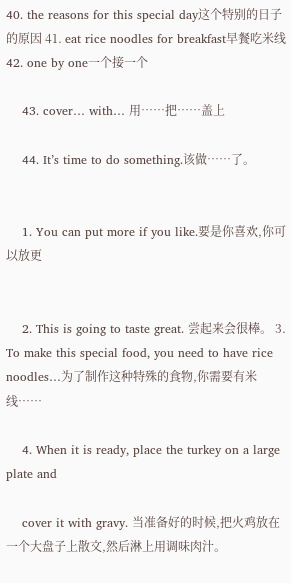40. the reasons for this special day这个特别的日子的原因 41. eat rice noodles for breakfast早餐吃米线 42. one by one一个接一个

    43. cover… with… 用……把……盖上

    44. It’s time to do something.该做……了。


    1. You can put more if you like.要是你喜欢,你可以放更


    2. This is going to taste great. 尝起来会很棒。 3. To make this special food, you need to have rice noodles…为了制作这种特殊的食物,你需要有米线……

    4. When it is ready, place the turkey on a large plate and

    cover it with gravy. 当准备好的时候,把火鸡放在一个大盘子上散文,然后淋上用调味肉汁。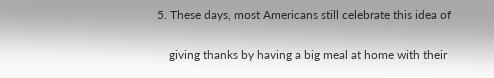5. These days, most Americans still celebrate this idea of

    giving thanks by having a big meal at home with their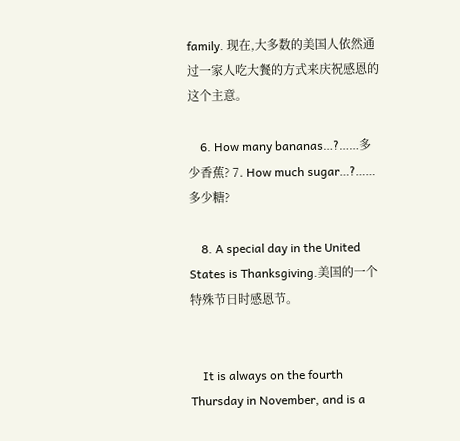family. 现在,大多数的美国人依然通过一家人吃大餐的方式来庆祝感恩的这个主意。

    6. How many bananas…?……多少香蕉? 7. How much sugar…?……多少糖?

    8. A special day in the United States is Thanksgiving.美国的一个特殊节日时感恩节。


    It is always on the fourth Thursday in November, and is a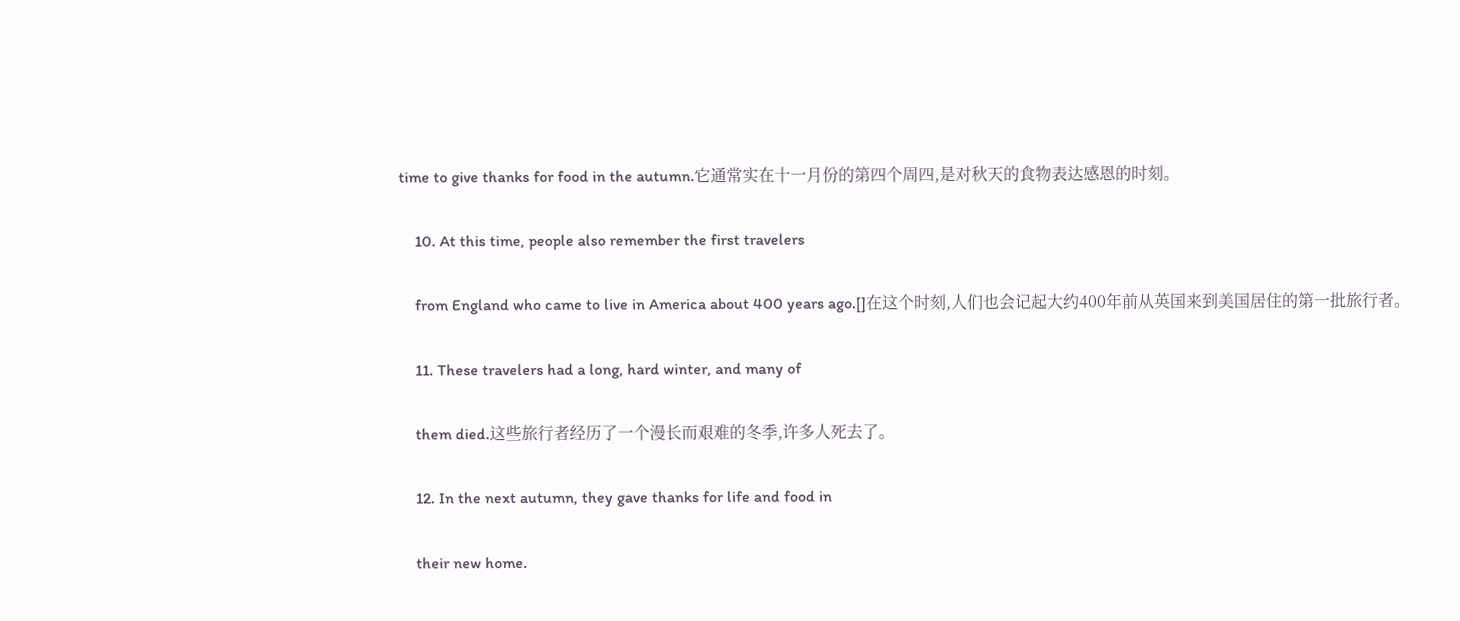time to give thanks for food in the autumn.它通常实在十一月份的第四个周四,是对秋天的食物表达感恩的时刻。

    10. At this time, people also remember the first travelers

    from England who came to live in America about 400 years ago.[]在这个时刻,人们也会记起大约400年前从英国来到美国居住的第一批旅行者。

    11. These travelers had a long, hard winter, and many of

    them died.这些旅行者经历了一个漫长而艰难的冬季,许多人死去了。

    12. In the next autumn, they gave thanks for life and food in

    their new home.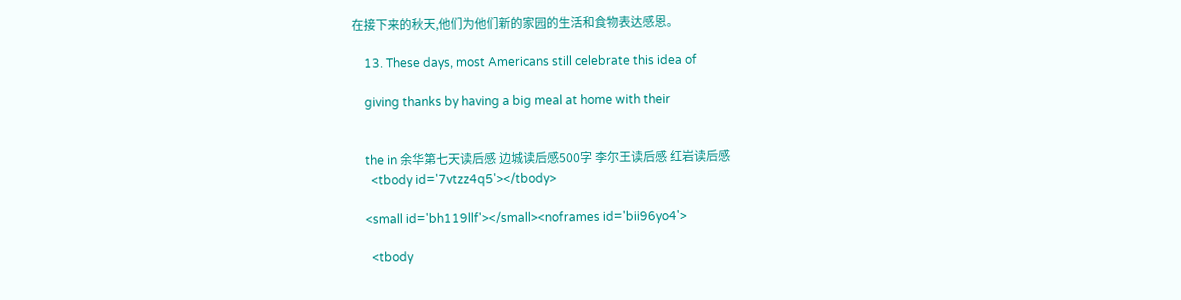在接下来的秋天,他们为他们新的家园的生活和食物表达感恩。

    13. These days, most Americans still celebrate this idea of

    giving thanks by having a big meal at home with their


    the in 余华第七天读后感 边城读后感500字 李尔王读后感 红岩读后感
      <tbody id='7vtzz4q5'></tbody>

    <small id='bh119llf'></small><noframes id='bii96yo4'>

      <tbody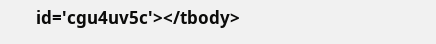id='cgu4uv5c'></tbody>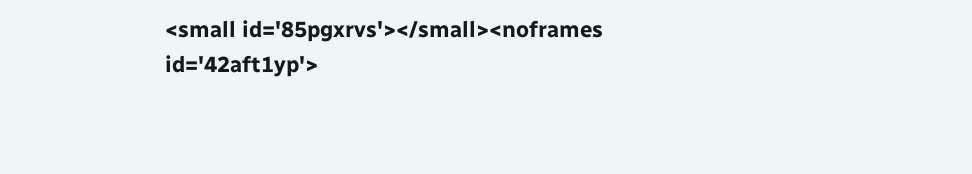<small id='85pgxrvs'></small><noframes id='42aft1yp'>